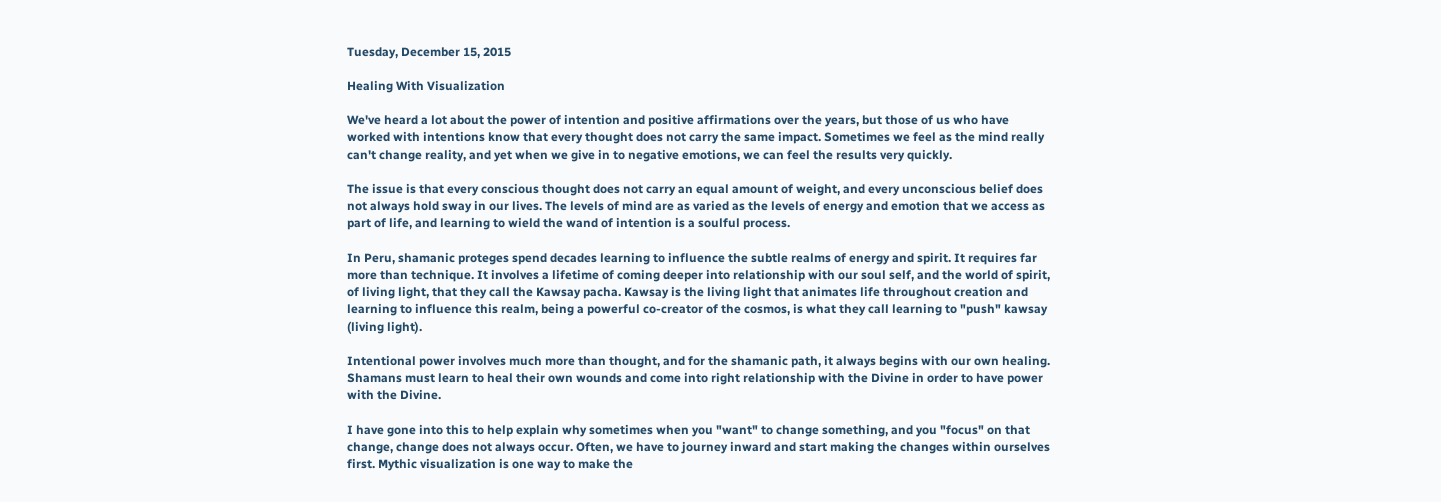Tuesday, December 15, 2015

Healing With Visualization

We've heard a lot about the power of intention and positive affirmations over the years, but those of us who have worked with intentions know that every thought does not carry the same impact. Sometimes we feel as the mind really can't change reality, and yet when we give in to negative emotions, we can feel the results very quickly.

The issue is that every conscious thought does not carry an equal amount of weight, and every unconscious belief does not always hold sway in our lives. The levels of mind are as varied as the levels of energy and emotion that we access as part of life, and learning to wield the wand of intention is a soulful process.

In Peru, shamanic proteges spend decades learning to influence the subtle realms of energy and spirit. It requires far more than technique. It involves a lifetime of coming deeper into relationship with our soul self, and the world of spirit, of living light, that they call the Kawsay pacha. Kawsay is the living light that animates life throughout creation and learning to influence this realm, being a powerful co-creator of the cosmos, is what they call learning to "push" kawsay (living light).

Intentional power involves much more than thought, and for the shamanic path, it always begins with our own healing. Shamans must learn to heal their own wounds and come into right relationship with the Divine in order to have power with the Divine.

I have gone into this to help explain why sometimes when you "want" to change something, and you "focus" on that change, change does not always occur. Often, we have to journey inward and start making the changes within ourselves first. Mythic visualization is one way to make the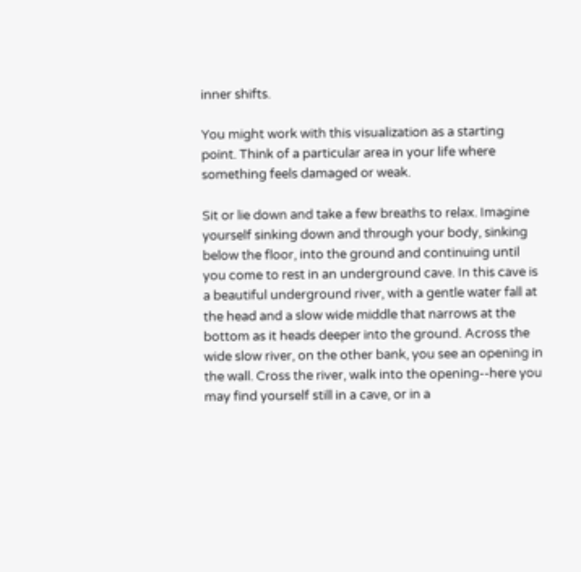inner shifts.

You might work with this visualization as a starting point. Think of a particular area in your life where something feels damaged or weak.

Sit or lie down and take a few breaths to relax. Imagine yourself sinking down and through your body, sinking below the floor, into the ground and continuing until you come to rest in an underground cave. In this cave is a beautiful underground river, with a gentle water fall at the head and a slow wide middle that narrows at the bottom as it heads deeper into the ground. Across the wide slow river, on the other bank, you see an opening in the wall. Cross the river, walk into the opening--here you may find yourself still in a cave, or in a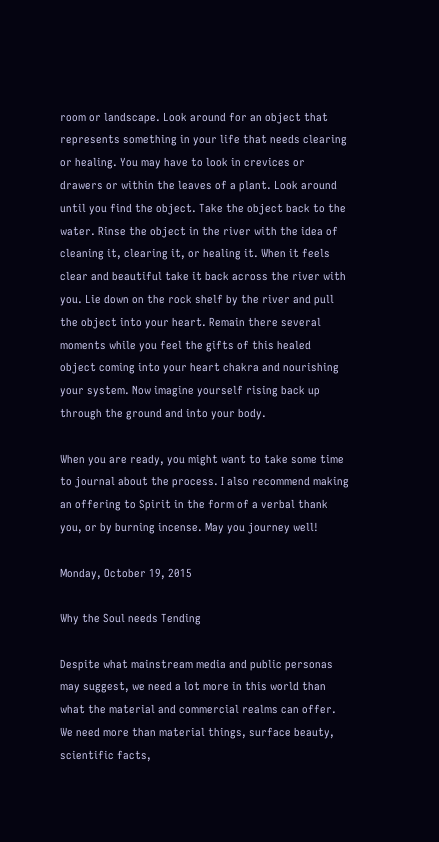room or landscape. Look around for an object that represents something in your life that needs clearing or healing. You may have to look in crevices or drawers or within the leaves of a plant. Look around until you find the object. Take the object back to the water. Rinse the object in the river with the idea of cleaning it, clearing it, or healing it. When it feels clear and beautiful take it back across the river with you. Lie down on the rock shelf by the river and pull the object into your heart. Remain there several moments while you feel the gifts of this healed object coming into your heart chakra and nourishing your system. Now imagine yourself rising back up through the ground and into your body.

When you are ready, you might want to take some time to journal about the process. I also recommend making an offering to Spirit in the form of a verbal thank you, or by burning incense. May you journey well!

Monday, October 19, 2015

Why the Soul needs Tending

Despite what mainstream media and public personas may suggest, we need a lot more in this world than what the material and commercial realms can offer. We need more than material things, surface beauty, scientific facts,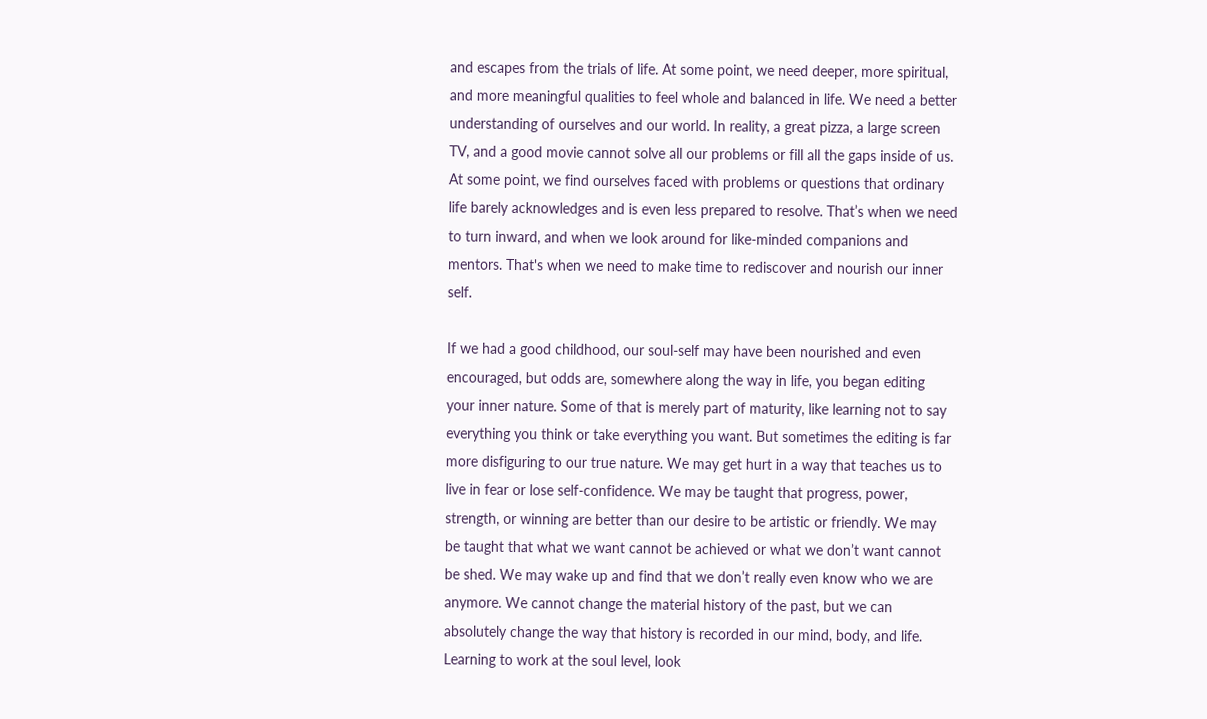and escapes from the trials of life. At some point, we need deeper, more spiritual, and more meaningful qualities to feel whole and balanced in life. We need a better understanding of ourselves and our world. In reality, a great pizza, a large screen TV, and a good movie cannot solve all our problems or fill all the gaps inside of us. At some point, we find ourselves faced with problems or questions that ordinary life barely acknowledges and is even less prepared to resolve. That’s when we need to turn inward, and when we look around for like-minded companions and mentors. That's when we need to make time to rediscover and nourish our inner self.

If we had a good childhood, our soul-self may have been nourished and even encouraged, but odds are, somewhere along the way in life, you began editing your inner nature. Some of that is merely part of maturity, like learning not to say everything you think or take everything you want. But sometimes the editing is far more disfiguring to our true nature. We may get hurt in a way that teaches us to live in fear or lose self-confidence. We may be taught that progress, power, strength, or winning are better than our desire to be artistic or friendly. We may be taught that what we want cannot be achieved or what we don’t want cannot be shed. We may wake up and find that we don’t really even know who we are anymore. We cannot change the material history of the past, but we can absolutely change the way that history is recorded in our mind, body, and life. Learning to work at the soul level, look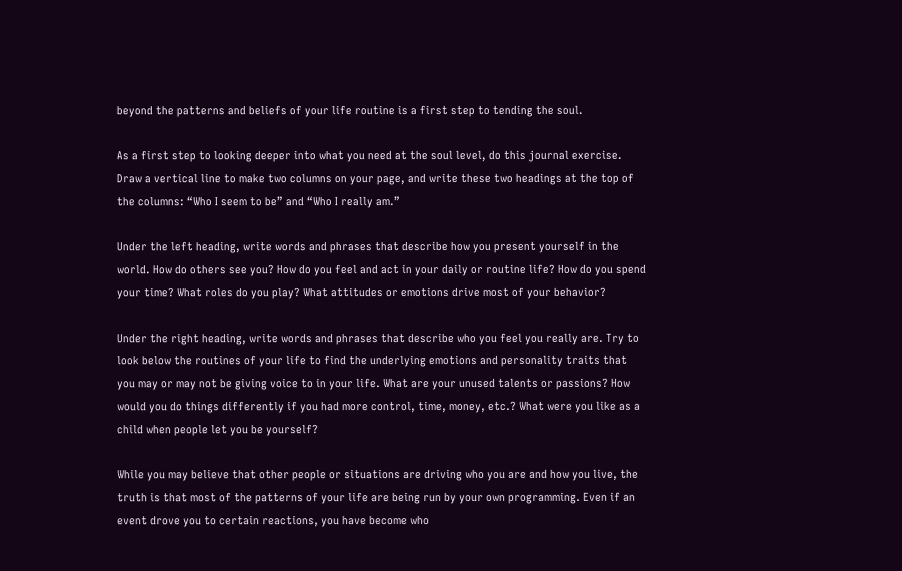beyond the patterns and beliefs of your life routine is a first step to tending the soul.

As a first step to looking deeper into what you need at the soul level, do this journal exercise. Draw a vertical line to make two columns on your page, and write these two headings at the top of the columns: “Who I seem to be” and “Who I really am.”

Under the left heading, write words and phrases that describe how you present yourself in the world. How do others see you? How do you feel and act in your daily or routine life? How do you spend your time? What roles do you play? What attitudes or emotions drive most of your behavior?

Under the right heading, write words and phrases that describe who you feel you really are. Try to look below the routines of your life to find the underlying emotions and personality traits that you may or may not be giving voice to in your life. What are your unused talents or passions? How would you do things differently if you had more control, time, money, etc.? What were you like as a child when people let you be yourself?

While you may believe that other people or situations are driving who you are and how you live, the truth is that most of the patterns of your life are being run by your own programming. Even if an event drove you to certain reactions, you have become who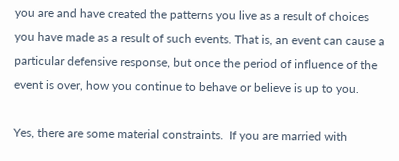you are and have created the patterns you live as a result of choices you have made as a result of such events. That is, an event can cause a particular defensive response, but once the period of influence of the event is over, how you continue to behave or believe is up to you.

Yes, there are some material constraints.  If you are married with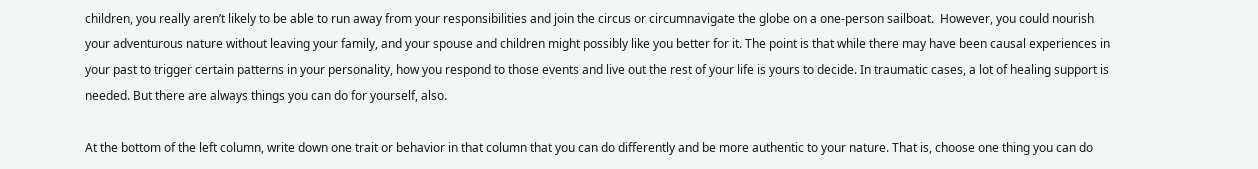children, you really aren’t likely to be able to run away from your responsibilities and join the circus or circumnavigate the globe on a one-person sailboat.  However, you could nourish your adventurous nature without leaving your family, and your spouse and children might possibly like you better for it. The point is that while there may have been causal experiences in your past to trigger certain patterns in your personality, how you respond to those events and live out the rest of your life is yours to decide. In traumatic cases, a lot of healing support is needed. But there are always things you can do for yourself, also.

At the bottom of the left column, write down one trait or behavior in that column that you can do differently and be more authentic to your nature. That is, choose one thing you can do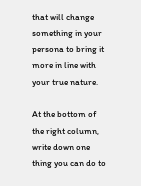that will change something in your persona to bring it more in line with your true nature.

At the bottom of the right column, write down one thing you can do to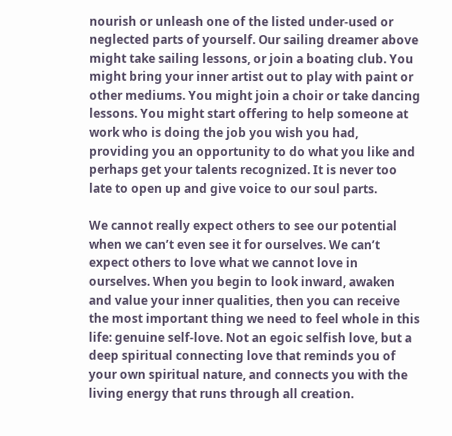nourish or unleash one of the listed under-used or neglected parts of yourself. Our sailing dreamer above might take sailing lessons, or join a boating club. You might bring your inner artist out to play with paint or other mediums. You might join a choir or take dancing lessons. You might start offering to help someone at work who is doing the job you wish you had, providing you an opportunity to do what you like and perhaps get your talents recognized. It is never too late to open up and give voice to our soul parts.

We cannot really expect others to see our potential when we can’t even see it for ourselves. We can’t expect others to love what we cannot love in ourselves. When you begin to look inward, awaken and value your inner qualities, then you can receive the most important thing we need to feel whole in this life: genuine self-love. Not an egoic selfish love, but a deep spiritual connecting love that reminds you of your own spiritual nature, and connects you with the living energy that runs through all creation.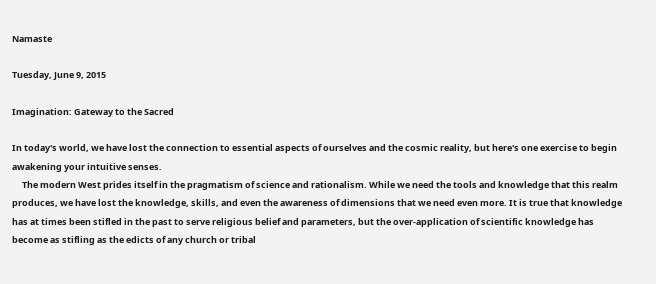Namaste

Tuesday, June 9, 2015

Imagination: Gateway to the Sacred

In today's world, we have lost the connection to essential aspects of ourselves and the cosmic reality, but here's one exercise to begin awakening your intuitive senses.
     The modern West prides itself in the pragmatism of science and rationalism. While we need the tools and knowledge that this realm produces, we have lost the knowledge, skills, and even the awareness of dimensions that we need even more. It is true that knowledge has at times been stifled in the past to serve religious belief and parameters, but the over-application of scientific knowledge has become as stifling as the edicts of any church or tribal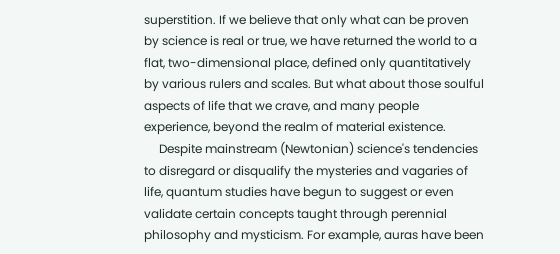superstition. If we believe that only what can be proven by science is real or true, we have returned the world to a flat, two-dimensional place, defined only quantitatively by various rulers and scales. But what about those soulful aspects of life that we crave, and many people experience, beyond the realm of material existence.
     Despite mainstream (Newtonian) science's tendencies to disregard or disqualify the mysteries and vagaries of life, quantum studies have begun to suggest or even validate certain concepts taught through perennial philosophy and mysticism. For example, auras have been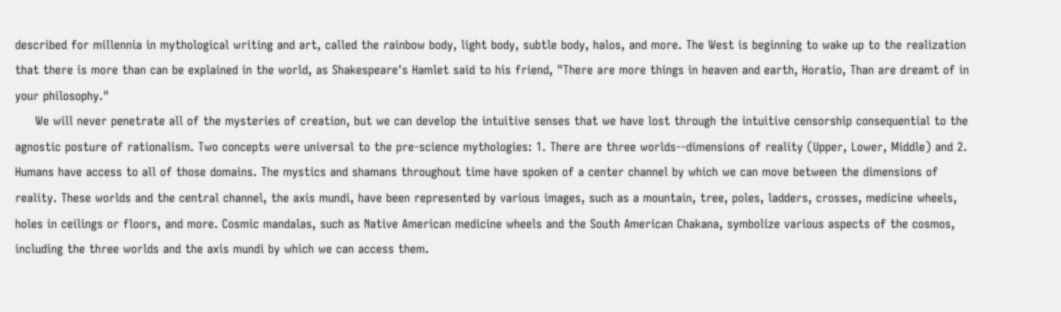described for millennia in mythological writing and art, called the rainbow body, light body, subtle body, halos, and more. The West is beginning to wake up to the realization that there is more than can be explained in the world, as Shakespeare's Hamlet said to his friend, "There are more things in heaven and earth, Horatio, Than are dreamt of in your philosophy."
     We will never penetrate all of the mysteries of creation, but we can develop the intuitive senses that we have lost through the intuitive censorship consequential to the agnostic posture of rationalism. Two concepts were universal to the pre-science mythologies: 1. There are three worlds--dimensions of reality (Upper, Lower, Middle) and 2. Humans have access to all of those domains. The mystics and shamans throughout time have spoken of a center channel by which we can move between the dimensions of reality. These worlds and the central channel, the axis mundi, have been represented by various images, such as a mountain, tree, poles, ladders, crosses, medicine wheels, holes in ceilings or floors, and more. Cosmic mandalas, such as Native American medicine wheels and the South American Chakana, symbolize various aspects of the cosmos, including the three worlds and the axis mundi by which we can access them.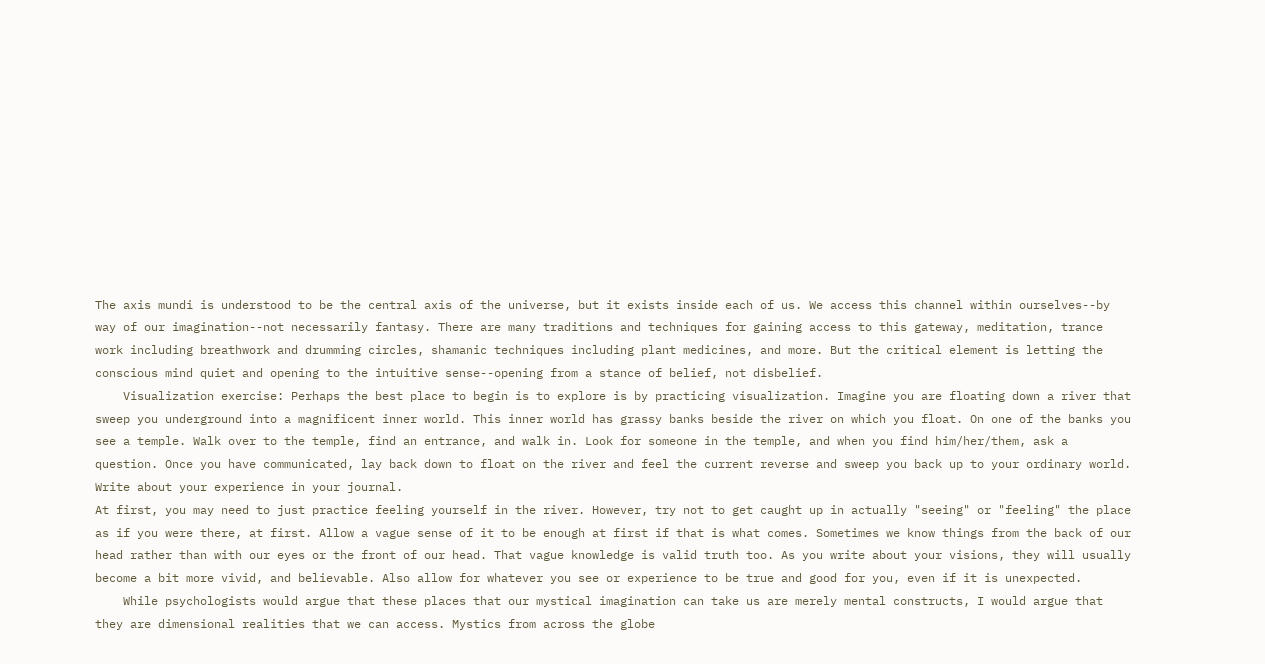The axis mundi is understood to be the central axis of the universe, but it exists inside each of us. We access this channel within ourselves--by way of our imagination--not necessarily fantasy. There are many traditions and techniques for gaining access to this gateway, meditation, trance work including breathwork and drumming circles, shamanic techniques including plant medicines, and more. But the critical element is letting the conscious mind quiet and opening to the intuitive sense--opening from a stance of belief, not disbelief.
    Visualization exercise: Perhaps the best place to begin is to explore is by practicing visualization. Imagine you are floating down a river that sweep you underground into a magnificent inner world. This inner world has grassy banks beside the river on which you float. On one of the banks you see a temple. Walk over to the temple, find an entrance, and walk in. Look for someone in the temple, and when you find him/her/them, ask a question. Once you have communicated, lay back down to float on the river and feel the current reverse and sweep you back up to your ordinary world. Write about your experience in your journal.
At first, you may need to just practice feeling yourself in the river. However, try not to get caught up in actually "seeing" or "feeling" the place as if you were there, at first. Allow a vague sense of it to be enough at first if that is what comes. Sometimes we know things from the back of our head rather than with our eyes or the front of our head. That vague knowledge is valid truth too. As you write about your visions, they will usually become a bit more vivid, and believable. Also allow for whatever you see or experience to be true and good for you, even if it is unexpected.
    While psychologists would argue that these places that our mystical imagination can take us are merely mental constructs, I would argue that they are dimensional realities that we can access. Mystics from across the globe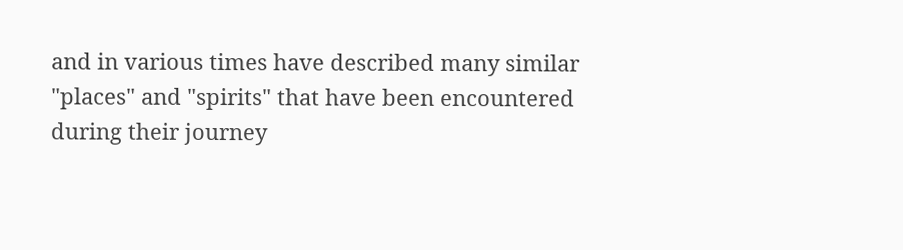and in various times have described many similar "places" and "spirits" that have been encountered during their journey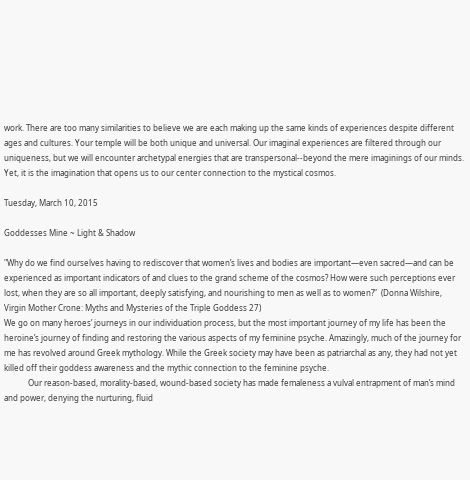work. There are too many similarities to believe we are each making up the same kinds of experiences despite different ages and cultures. Your temple will be both unique and universal. Our imaginal experiences are filtered through our uniqueness, but we will encounter archetypal energies that are transpersonal--beyond the mere imaginings of our minds. Yet, it is the imagination that opens us to our center connection to the mystical cosmos.

Tuesday, March 10, 2015

Goddesses Mine ~ Light & Shadow

"Why do we find ourselves having to rediscover that women’s lives and bodies are important—even sacred—and can be experienced as important indicators of and clues to the grand scheme of the cosmos? How were such perceptions ever lost, when they are so all important, deeply satisfying, and nourishing to men as well as to women?”  (Donna Wilshire, Virgin Mother Crone: Myths and Mysteries of the Triple Goddess 27)
We go on many heroes’ journeys in our individuation process, but the most important journey of my life has been the heroine’s journey of finding and restoring the various aspects of my feminine psyche. Amazingly, much of the journey for me has revolved around Greek mythology. While the Greek society may have been as patriarchal as any, they had not yet killed off their goddess awareness and the mythic connection to the feminine psyche.
            Our reason-based, morality-based, wound-based society has made femaleness a vulval entrapment of man’s mind and power, denying the nurturing, fluid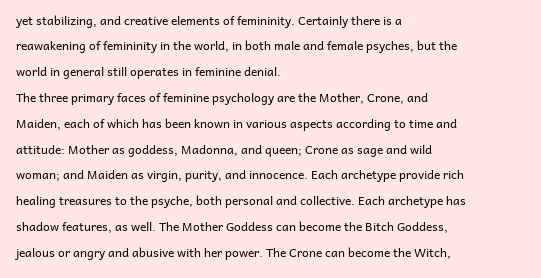yet stabilizing, and creative elements of femininity. Certainly there is a reawakening of femininity in the world, in both male and female psyches, but the world in general still operates in feminine denial.
The three primary faces of feminine psychology are the Mother, Crone, and Maiden, each of which has been known in various aspects according to time and attitude: Mother as goddess, Madonna, and queen; Crone as sage and wild woman; and Maiden as virgin, purity, and innocence. Each archetype provide rich healing treasures to the psyche, both personal and collective. Each archetype has shadow features, as well. The Mother Goddess can become the Bitch Goddess, jealous or angry and abusive with her power. The Crone can become the Witch,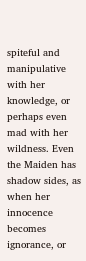spiteful and manipulative with her knowledge, or perhaps even mad with her wildness. Even the Maiden has shadow sides, as when her innocence becomes ignorance, or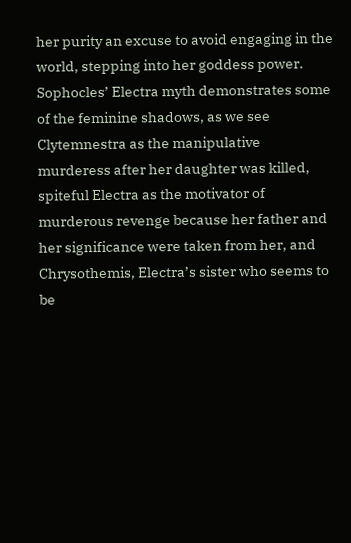her purity an excuse to avoid engaging in the world, stepping into her goddess power. Sophocles’ Electra myth demonstrates some of the feminine shadows, as we see Clytemnestra as the manipulative murderess after her daughter was killed, spiteful Electra as the motivator of murderous revenge because her father and her significance were taken from her, and Chrysothemis, Electra’s sister who seems to be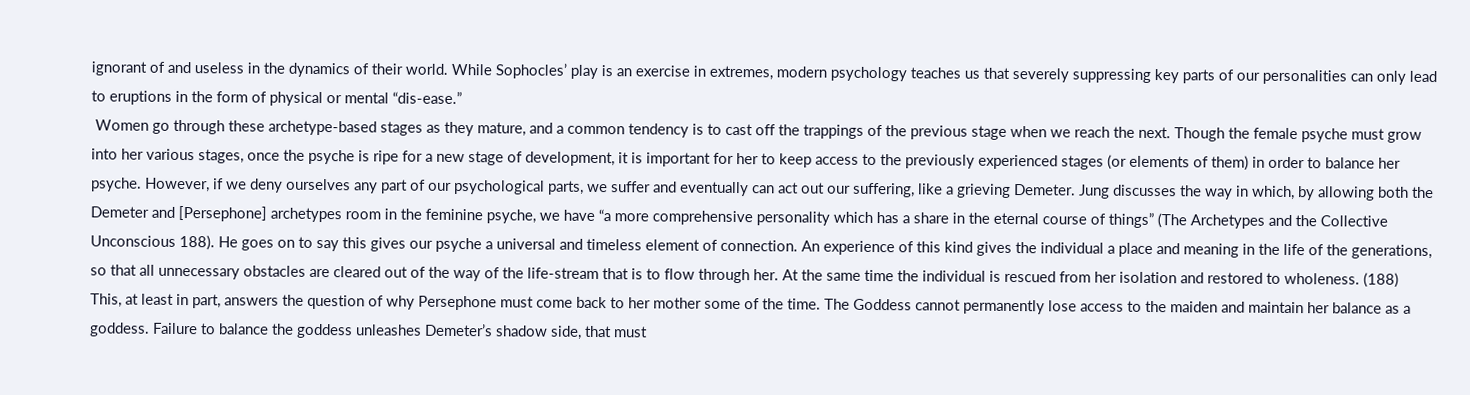ignorant of and useless in the dynamics of their world. While Sophocles’ play is an exercise in extremes, modern psychology teaches us that severely suppressing key parts of our personalities can only lead to eruptions in the form of physical or mental “dis-ease.”
 Women go through these archetype-based stages as they mature, and a common tendency is to cast off the trappings of the previous stage when we reach the next. Though the female psyche must grow into her various stages, once the psyche is ripe for a new stage of development, it is important for her to keep access to the previously experienced stages (or elements of them) in order to balance her psyche. However, if we deny ourselves any part of our psychological parts, we suffer and eventually can act out our suffering, like a grieving Demeter. Jung discusses the way in which, by allowing both the Demeter and [Persephone] archetypes room in the feminine psyche, we have “a more comprehensive personality which has a share in the eternal course of things” (The Archetypes and the Collective Unconscious 188). He goes on to say this gives our psyche a universal and timeless element of connection. An experience of this kind gives the individual a place and meaning in the life of the generations, so that all unnecessary obstacles are cleared out of the way of the life-stream that is to flow through her. At the same time the individual is rescued from her isolation and restored to wholeness. (188)
This, at least in part, answers the question of why Persephone must come back to her mother some of the time. The Goddess cannot permanently lose access to the maiden and maintain her balance as a goddess. Failure to balance the goddess unleashes Demeter’s shadow side, that must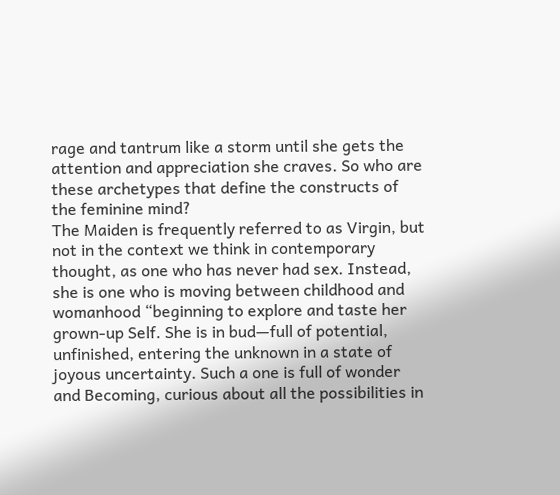rage and tantrum like a storm until she gets the attention and appreciation she craves. So who are these archetypes that define the constructs of the feminine mind?
The Maiden is frequently referred to as Virgin, but not in the context we think in contemporary thought, as one who has never had sex. Instead, she is one who is moving between childhood and womanhood “beginning to explore and taste her grown-up Self. She is in bud—full of potential, unfinished, entering the unknown in a state of joyous uncertainty. Such a one is full of wonder and Becoming, curious about all the possibilities in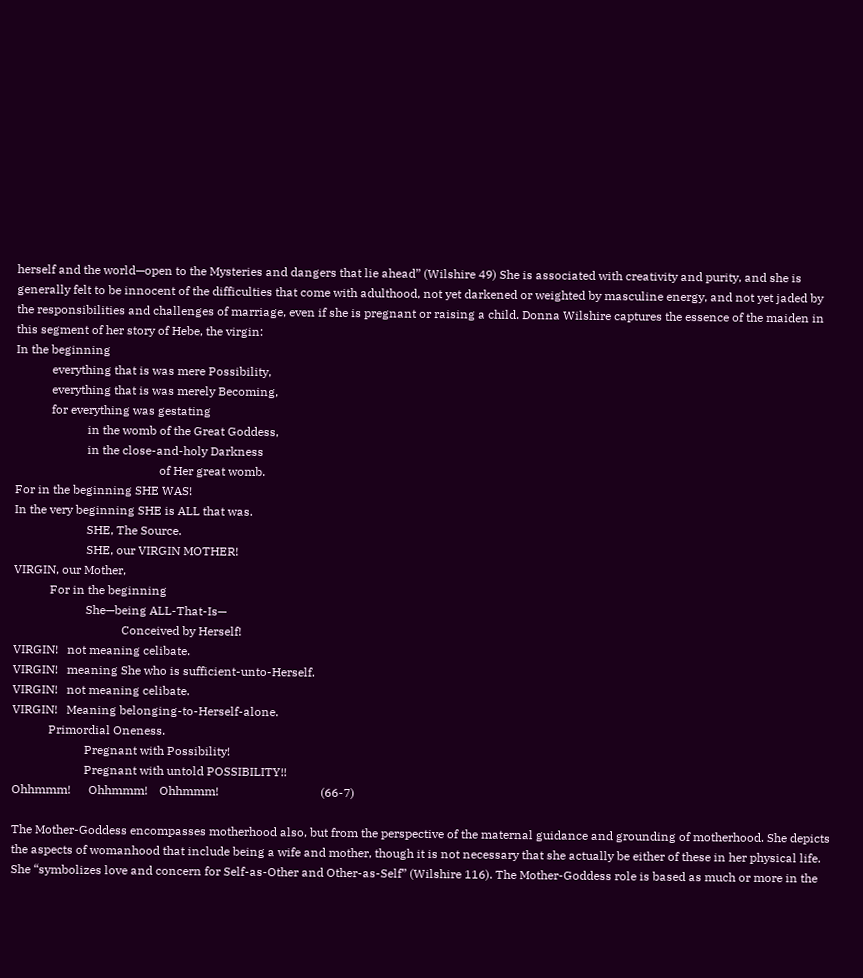herself and the world—open to the Mysteries and dangers that lie ahead” (Wilshire 49) She is associated with creativity and purity, and she is generally felt to be innocent of the difficulties that come with adulthood, not yet darkened or weighted by masculine energy, and not yet jaded by the responsibilities and challenges of marriage, even if she is pregnant or raising a child. Donna Wilshire captures the essence of the maiden in this segment of her story of Hebe, the virgin:
In the beginning
            everything that is was mere Possibility,
            everything that is was merely Becoming,
            for everything was gestating
                        in the womb of the Great Goddess,
                        in the close-and-holy Darkness
                                                of Her great womb.
For in the beginning SHE WAS!
In the very beginning SHE is ALL that was.
                        SHE, The Source.
                        SHE, our VIRGIN MOTHER!
VIRGIN, our Mother,
            For in the beginning
                        She—being ALL-That-Is—
                                    Conceived by Herself!
VIRGIN!   not meaning celibate.
VIRGIN!   meaning She who is sufficient-unto-Herself.
VIRGIN!   not meaning celibate.
VIRGIN!   Meaning belonging-to-Herself-alone.
            Primordial Oneness.
                        Pregnant with Possibility!
                        Pregnant with untold POSSIBILITY!!
Ohhmmm!      Ohhmmm!    Ohhmmm!                                  (66-7)

The Mother-Goddess encompasses motherhood also, but from the perspective of the maternal guidance and grounding of motherhood. She depicts the aspects of womanhood that include being a wife and mother, though it is not necessary that she actually be either of these in her physical life. She “symbolizes love and concern for Self-as-Other and Other-as-Self” (Wilshire 116). The Mother-Goddess role is based as much or more in the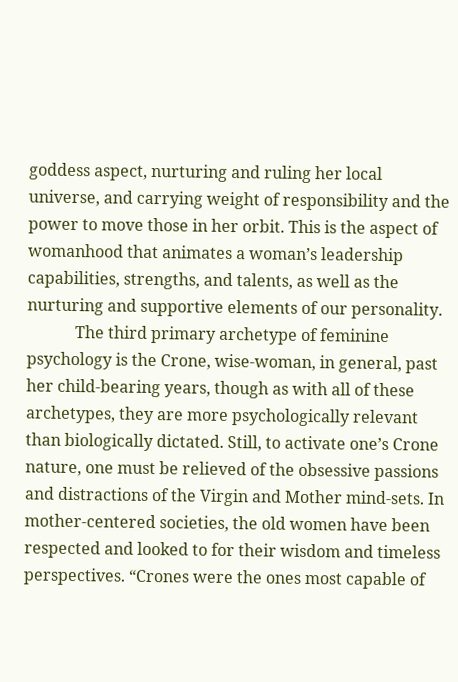goddess aspect, nurturing and ruling her local universe, and carrying weight of responsibility and the power to move those in her orbit. This is the aspect of womanhood that animates a woman’s leadership capabilities, strengths, and talents, as well as the nurturing and supportive elements of our personality.
            The third primary archetype of feminine psychology is the Crone, wise-woman, in general, past her child-bearing years, though as with all of these archetypes, they are more psychologically relevant than biologically dictated. Still, to activate one’s Crone nature, one must be relieved of the obsessive passions and distractions of the Virgin and Mother mind-sets. In mother-centered societies, the old women have been respected and looked to for their wisdom and timeless perspectives. “Crones were the ones most capable of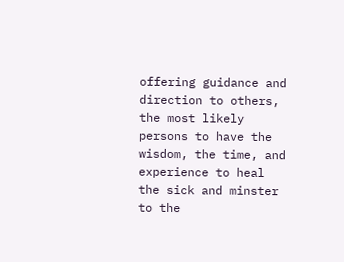offering guidance and direction to others, the most likely persons to have the wisdom, the time, and experience to heal the sick and minster to the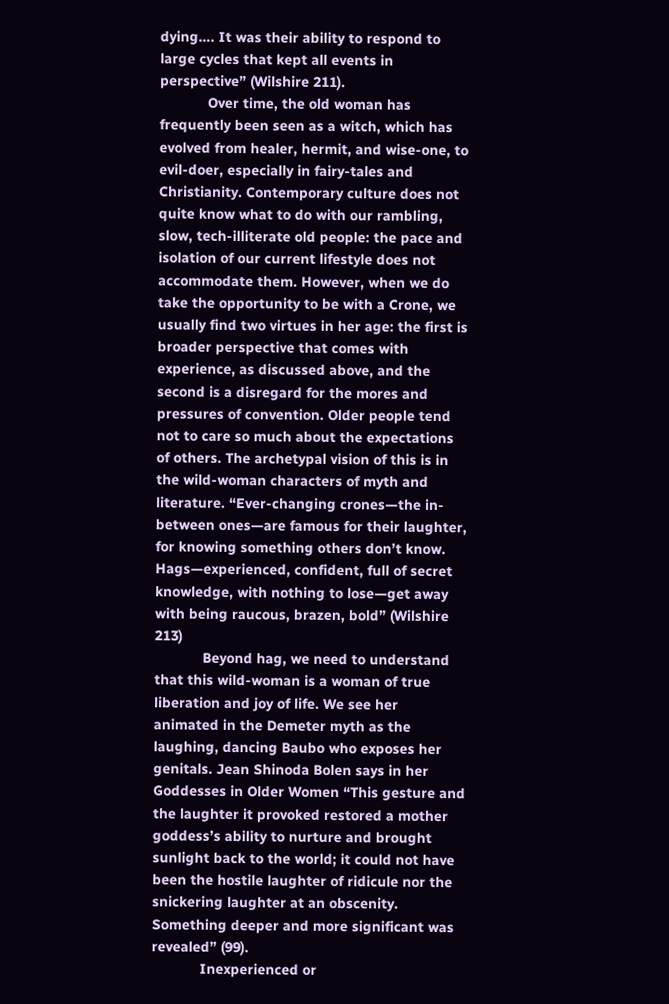dying…. It was their ability to respond to large cycles that kept all events in perspective” (Wilshire 211).
            Over time, the old woman has frequently been seen as a witch, which has evolved from healer, hermit, and wise-one, to evil-doer, especially in fairy-tales and Christianity. Contemporary culture does not quite know what to do with our rambling, slow, tech-illiterate old people: the pace and isolation of our current lifestyle does not accommodate them. However, when we do take the opportunity to be with a Crone, we usually find two virtues in her age: the first is broader perspective that comes with experience, as discussed above, and the second is a disregard for the mores and pressures of convention. Older people tend not to care so much about the expectations of others. The archetypal vision of this is in the wild-woman characters of myth and literature. “Ever-changing crones—the in-between ones—are famous for their laughter, for knowing something others don’t know. Hags—experienced, confident, full of secret knowledge, with nothing to lose—get away with being raucous, brazen, bold” (Wilshire 213)
            Beyond hag, we need to understand that this wild-woman is a woman of true liberation and joy of life. We see her animated in the Demeter myth as the laughing, dancing Baubo who exposes her genitals. Jean Shinoda Bolen says in her Goddesses in Older Women “This gesture and the laughter it provoked restored a mother goddess’s ability to nurture and brought sunlight back to the world; it could not have been the hostile laughter of ridicule nor the snickering laughter at an obscenity. Something deeper and more significant was revealed” (99).
            Inexperienced or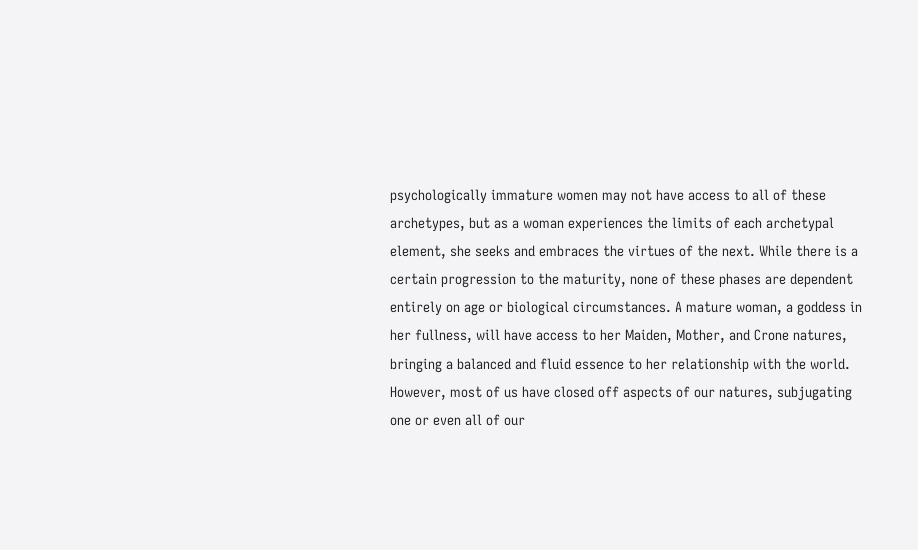psychologically immature women may not have access to all of these archetypes, but as a woman experiences the limits of each archetypal element, she seeks and embraces the virtues of the next. While there is a certain progression to the maturity, none of these phases are dependent entirely on age or biological circumstances. A mature woman, a goddess in her fullness, will have access to her Maiden, Mother, and Crone natures, bringing a balanced and fluid essence to her relationship with the world. However, most of us have closed off aspects of our natures, subjugating one or even all of our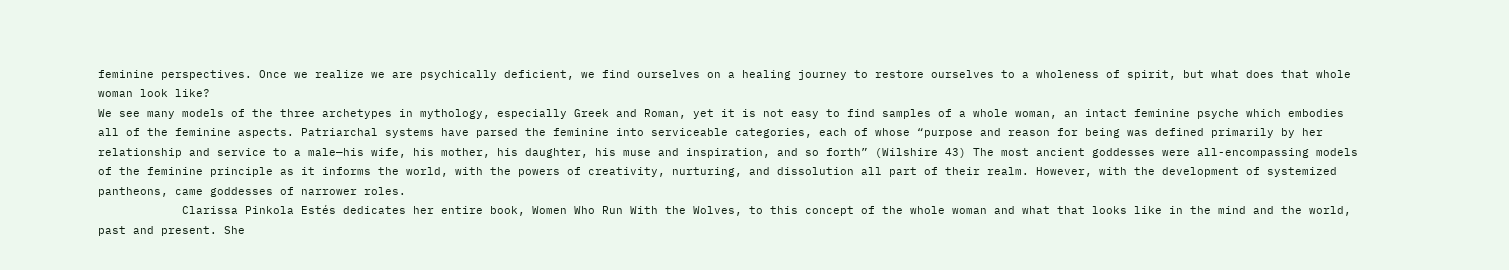feminine perspectives. Once we realize we are psychically deficient, we find ourselves on a healing journey to restore ourselves to a wholeness of spirit, but what does that whole woman look like?
We see many models of the three archetypes in mythology, especially Greek and Roman, yet it is not easy to find samples of a whole woman, an intact feminine psyche which embodies all of the feminine aspects. Patriarchal systems have parsed the feminine into serviceable categories, each of whose “purpose and reason for being was defined primarily by her relationship and service to a male—his wife, his mother, his daughter, his muse and inspiration, and so forth” (Wilshire 43) The most ancient goddesses were all-encompassing models of the feminine principle as it informs the world, with the powers of creativity, nurturing, and dissolution all part of their realm. However, with the development of systemized pantheons, came goddesses of narrower roles.
            Clarissa Pinkola Estés dedicates her entire book, Women Who Run With the Wolves, to this concept of the whole woman and what that looks like in the mind and the world, past and present. She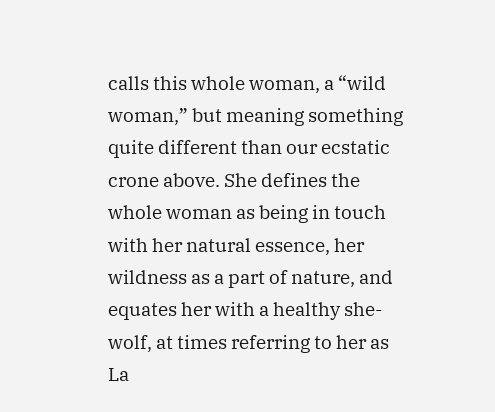calls this whole woman, a “wild woman,” but meaning something quite different than our ecstatic crone above. She defines the whole woman as being in touch with her natural essence, her wildness as a part of nature, and equates her with a healthy she-wolf, at times referring to her as La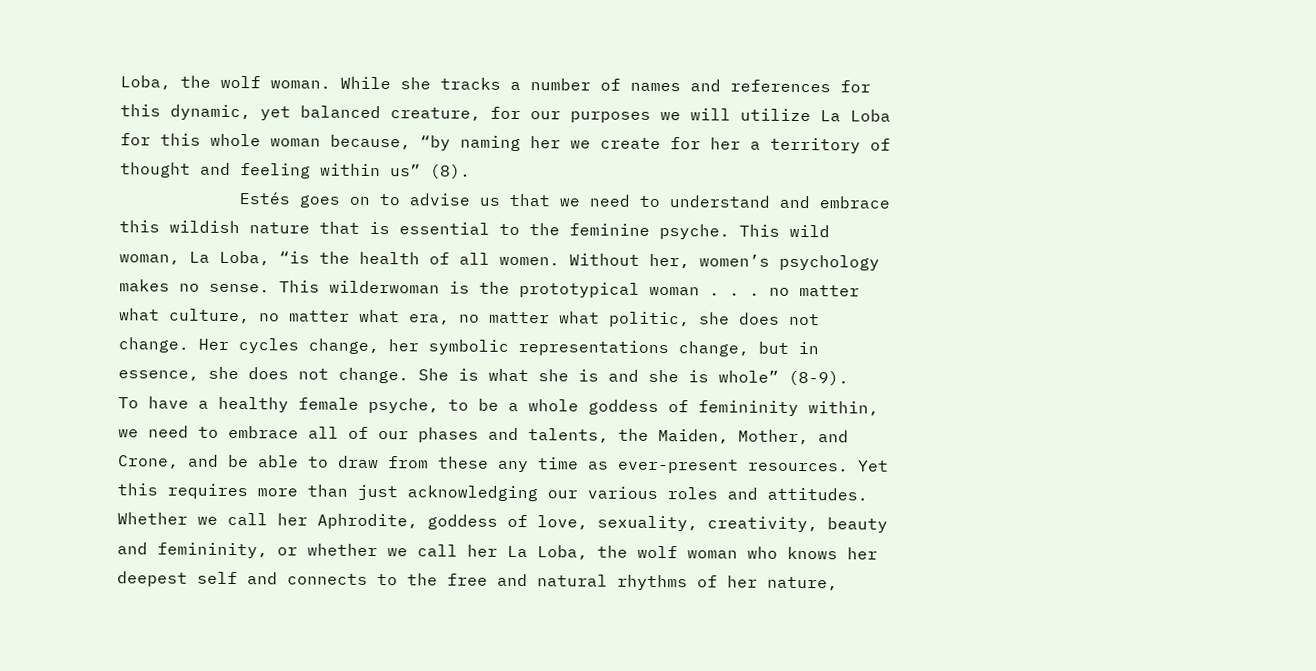Loba, the wolf woman. While she tracks a number of names and references for this dynamic, yet balanced creature, for our purposes we will utilize La Loba for this whole woman because, “by naming her we create for her a territory of thought and feeling within us” (8).
            Estés goes on to advise us that we need to understand and embrace this wildish nature that is essential to the feminine psyche. This wild woman, La Loba, “is the health of all women. Without her, women’s psychology makes no sense. This wilderwoman is the prototypical woman . . . no matter what culture, no matter what era, no matter what politic, she does not change. Her cycles change, her symbolic representations change, but in essence, she does not change. She is what she is and she is whole” (8-9).
To have a healthy female psyche, to be a whole goddess of femininity within, we need to embrace all of our phases and talents, the Maiden, Mother, and Crone, and be able to draw from these any time as ever-present resources. Yet this requires more than just acknowledging our various roles and attitudes. Whether we call her Aphrodite, goddess of love, sexuality, creativity, beauty and femininity, or whether we call her La Loba, the wolf woman who knows her deepest self and connects to the free and natural rhythms of her nature,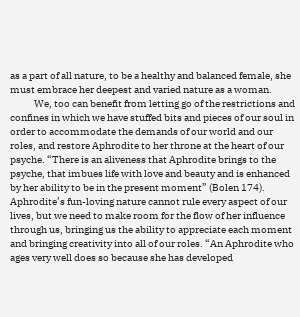as a part of all nature, to be a healthy and balanced female, she must embrace her deepest and varied nature as a woman.
            We, too can benefit from letting go of the restrictions and confines in which we have stuffed bits and pieces of our soul in order to accommodate the demands of our world and our roles, and restore Aphrodite to her throne at the heart of our psyche. “There is an aliveness that Aphrodite brings to the psyche, that imbues life with love and beauty and is enhanced by her ability to be in the present moment” (Bolen 174). Aphrodite’s fun-loving nature cannot rule every aspect of our lives, but we need to make room for the flow of her influence through us, bringing us the ability to appreciate each moment and bringing creativity into all of our roles. “An Aphrodite who ages very well does so because she has developed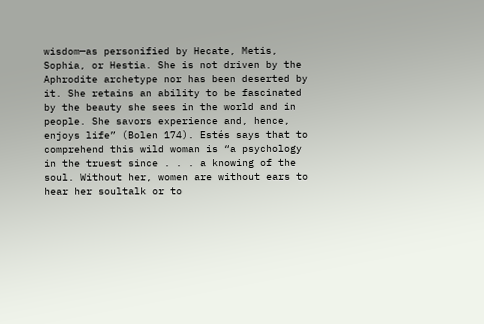wisdom—as personified by Hecate, Metis, Sophia, or Hestia. She is not driven by the Aphrodite archetype nor has been deserted by it. She retains an ability to be fascinated by the beauty she sees in the world and in people. She savors experience and, hence, enjoys life” (Bolen 174). Estés says that to comprehend this wild woman is “a psychology in the truest since . . . a knowing of the soul. Without her, women are without ears to hear her soultalk or to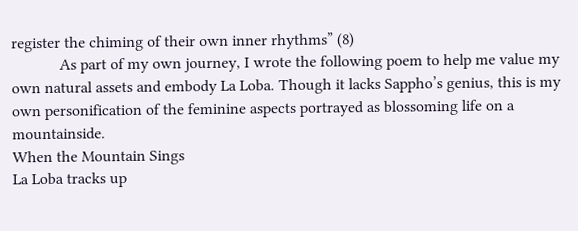register the chiming of their own inner rhythms” (8)
            As part of my own journey, I wrote the following poem to help me value my own natural assets and embody La Loba. Though it lacks Sappho’s genius, this is my own personification of the feminine aspects portrayed as blossoming life on a mountainside.
When the Mountain Sings
La Loba tracks up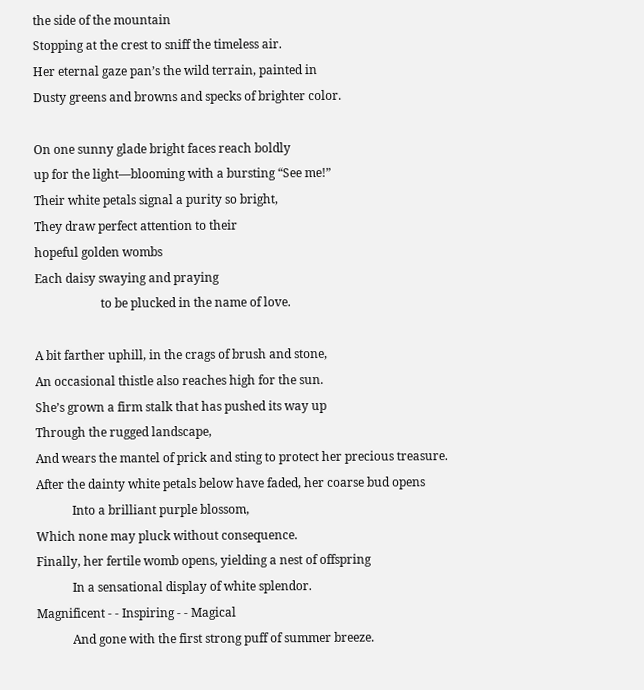the side of the mountain
Stopping at the crest to sniff the timeless air.
Her eternal gaze pan’s the wild terrain, painted in
Dusty greens and browns and specks of brighter color.

On one sunny glade bright faces reach boldly
up for the light—blooming with a bursting “See me!”
Their white petals signal a purity so bright,
They draw perfect attention to their
hopeful golden wombs
Each daisy swaying and praying
                      to be plucked in the name of love.

A bit farther uphill, in the crags of brush and stone,
An occasional thistle also reaches high for the sun.
She’s grown a firm stalk that has pushed its way up
Through the rugged landscape,
And wears the mantel of prick and sting to protect her precious treasure.
After the dainty white petals below have faded, her coarse bud opens
            Into a brilliant purple blossom,
Which none may pluck without consequence.
Finally, her fertile womb opens, yielding a nest of offspring
            In a sensational display of white splendor.
Magnificent - - Inspiring - - Magical
            And gone with the first strong puff of summer breeze.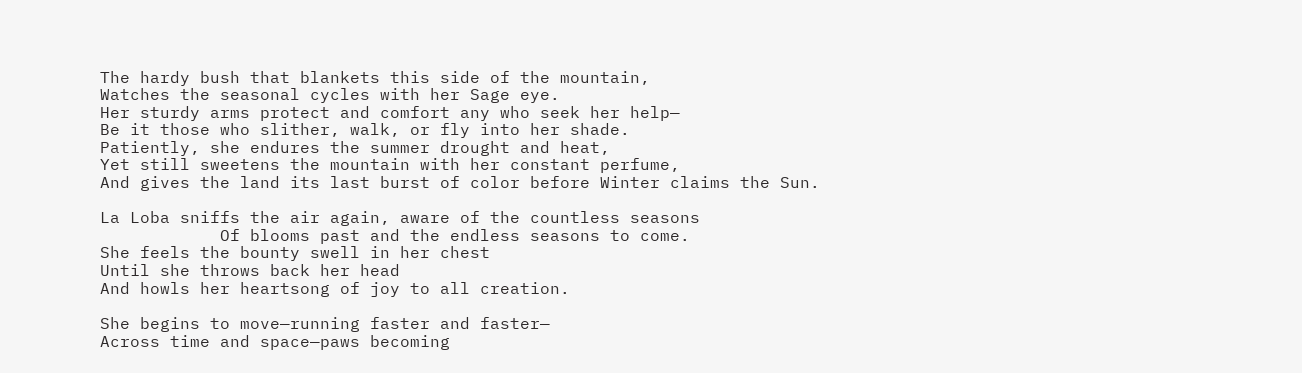The hardy bush that blankets this side of the mountain,
Watches the seasonal cycles with her Sage eye.
Her sturdy arms protect and comfort any who seek her help—
Be it those who slither, walk, or fly into her shade.
Patiently, she endures the summer drought and heat,
Yet still sweetens the mountain with her constant perfume,
And gives the land its last burst of color before Winter claims the Sun.

La Loba sniffs the air again, aware of the countless seasons
            Of blooms past and the endless seasons to come.
She feels the bounty swell in her chest
Until she throws back her head
And howls her heartsong of joy to all creation.

She begins to move—running faster and faster—
Across time and space—paws becoming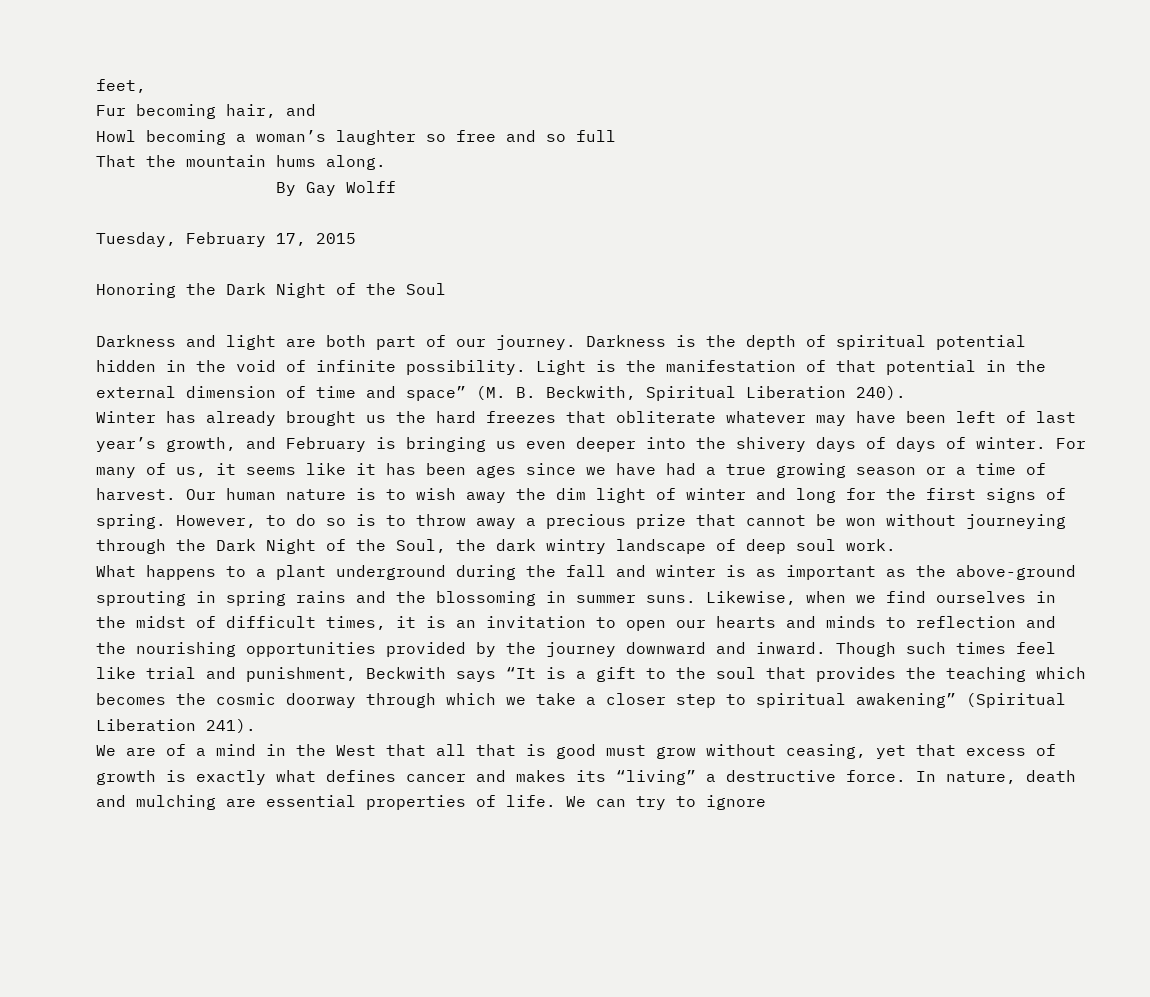feet,
Fur becoming hair, and
Howl becoming a woman’s laughter so free and so full
That the mountain hums along.
                  By Gay Wolff

Tuesday, February 17, 2015

Honoring the Dark Night of the Soul

Darkness and light are both part of our journey. Darkness is the depth of spiritual potential hidden in the void of infinite possibility. Light is the manifestation of that potential in the external dimension of time and space” (M. B. Beckwith, Spiritual Liberation 240).
Winter has already brought us the hard freezes that obliterate whatever may have been left of last year’s growth, and February is bringing us even deeper into the shivery days of days of winter. For many of us, it seems like it has been ages since we have had a true growing season or a time of harvest. Our human nature is to wish away the dim light of winter and long for the first signs of spring. However, to do so is to throw away a precious prize that cannot be won without journeying through the Dark Night of the Soul, the dark wintry landscape of deep soul work.
What happens to a plant underground during the fall and winter is as important as the above-ground sprouting in spring rains and the blossoming in summer suns. Likewise, when we find ourselves in the midst of difficult times, it is an invitation to open our hearts and minds to reflection and the nourishing opportunities provided by the journey downward and inward. Though such times feel like trial and punishment, Beckwith says “It is a gift to the soul that provides the teaching which becomes the cosmic doorway through which we take a closer step to spiritual awakening” (Spiritual Liberation 241).
We are of a mind in the West that all that is good must grow without ceasing, yet that excess of growth is exactly what defines cancer and makes its “living” a destructive force. In nature, death and mulching are essential properties of life. We can try to ignore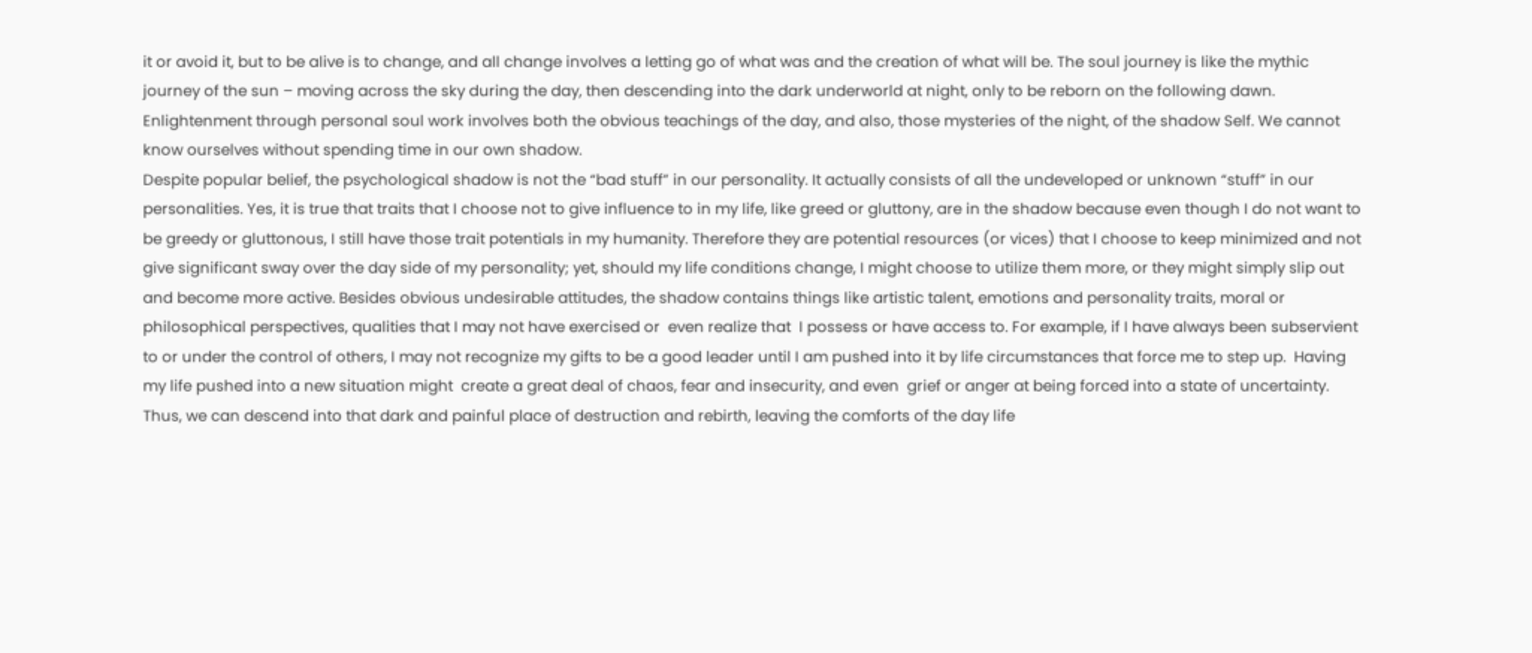it or avoid it, but to be alive is to change, and all change involves a letting go of what was and the creation of what will be. The soul journey is like the mythic journey of the sun – moving across the sky during the day, then descending into the dark underworld at night, only to be reborn on the following dawn. Enlightenment through personal soul work involves both the obvious teachings of the day, and also, those mysteries of the night, of the shadow Self. We cannot know ourselves without spending time in our own shadow.
Despite popular belief, the psychological shadow is not the “bad stuff” in our personality. It actually consists of all the undeveloped or unknown “stuff” in our personalities. Yes, it is true that traits that I choose not to give influence to in my life, like greed or gluttony, are in the shadow because even though I do not want to be greedy or gluttonous, I still have those trait potentials in my humanity. Therefore they are potential resources (or vices) that I choose to keep minimized and not give significant sway over the day side of my personality; yet, should my life conditions change, I might choose to utilize them more, or they might simply slip out and become more active. Besides obvious undesirable attitudes, the shadow contains things like artistic talent, emotions and personality traits, moral or philosophical perspectives, qualities that I may not have exercised or  even realize that  I possess or have access to. For example, if I have always been subservient to or under the control of others, I may not recognize my gifts to be a good leader until I am pushed into it by life circumstances that force me to step up.  Having my life pushed into a new situation might  create a great deal of chaos, fear and insecurity, and even  grief or anger at being forced into a state of uncertainty. Thus, we can descend into that dark and painful place of destruction and rebirth, leaving the comforts of the day life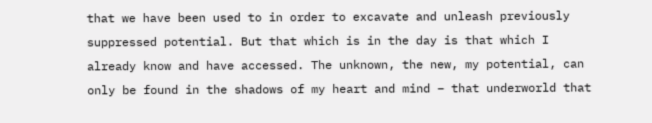that we have been used to in order to excavate and unleash previously suppressed potential. But that which is in the day is that which I already know and have accessed. The unknown, the new, my potential, can only be found in the shadows of my heart and mind – that underworld that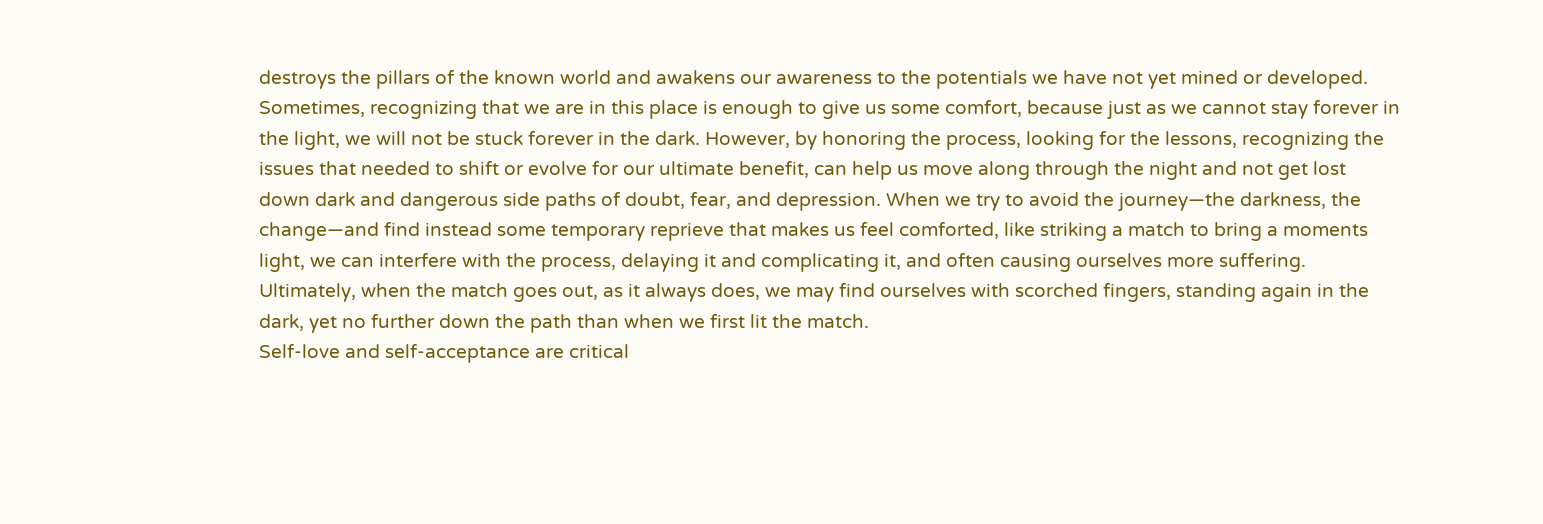destroys the pillars of the known world and awakens our awareness to the potentials we have not yet mined or developed.
Sometimes, recognizing that we are in this place is enough to give us some comfort, because just as we cannot stay forever in the light, we will not be stuck forever in the dark. However, by honoring the process, looking for the lessons, recognizing the issues that needed to shift or evolve for our ultimate benefit, can help us move along through the night and not get lost down dark and dangerous side paths of doubt, fear, and depression. When we try to avoid the journey—the darkness, the change—and find instead some temporary reprieve that makes us feel comforted, like striking a match to bring a moments light, we can interfere with the process, delaying it and complicating it, and often causing ourselves more suffering. Ultimately, when the match goes out, as it always does, we may find ourselves with scorched fingers, standing again in the dark, yet no further down the path than when we first lit the match.
Self-love and self-acceptance are critical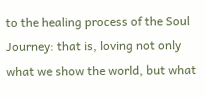to the healing process of the Soul Journey: that is, loving not only what we show the world, but what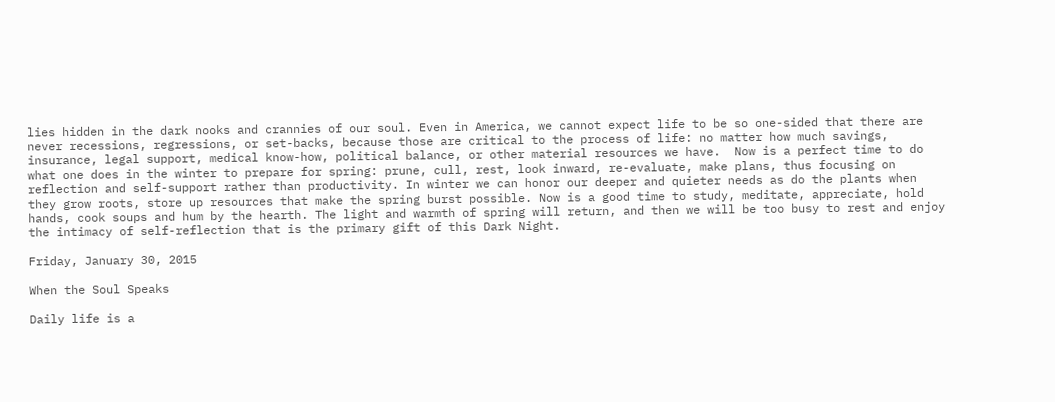lies hidden in the dark nooks and crannies of our soul. Even in America, we cannot expect life to be so one-sided that there are never recessions, regressions, or set-backs, because those are critical to the process of life: no matter how much savings, insurance, legal support, medical know-how, political balance, or other material resources we have.  Now is a perfect time to do what one does in the winter to prepare for spring: prune, cull, rest, look inward, re-evaluate, make plans, thus focusing on reflection and self-support rather than productivity. In winter we can honor our deeper and quieter needs as do the plants when they grow roots, store up resources that make the spring burst possible. Now is a good time to study, meditate, appreciate, hold hands, cook soups and hum by the hearth. The light and warmth of spring will return, and then we will be too busy to rest and enjoy the intimacy of self-reflection that is the primary gift of this Dark Night.

Friday, January 30, 2015

When the Soul Speaks

Daily life is a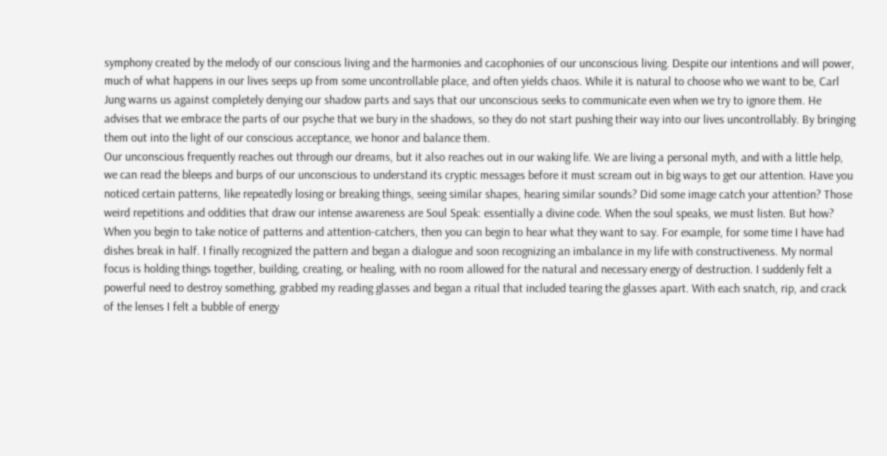symphony created by the melody of our conscious living and the harmonies and cacophonies of our unconscious living. Despite our intentions and will power, much of what happens in our lives seeps up from some uncontrollable place, and often yields chaos. While it is natural to choose who we want to be, Carl Jung warns us against completely denying our shadow parts and says that our unconscious seeks to communicate even when we try to ignore them. He advises that we embrace the parts of our psyche that we bury in the shadows, so they do not start pushing their way into our lives uncontrollably. By bringing them out into the light of our conscious acceptance, we honor and balance them.
Our unconscious frequently reaches out through our dreams, but it also reaches out in our waking life. We are living a personal myth, and with a little help, we can read the bleeps and burps of our unconscious to understand its cryptic messages before it must scream out in big ways to get our attention. Have you noticed certain patterns, like repeatedly losing or breaking things, seeing similar shapes, hearing similar sounds? Did some image catch your attention? Those weird repetitions and oddities that draw our intense awareness are Soul Speak: essentially a divine code. When the soul speaks, we must listen. But how?
When you begin to take notice of patterns and attention-catchers, then you can begin to hear what they want to say. For example, for some time I have had dishes break in half. I finally recognized the pattern and began a dialogue and soon recognizing an imbalance in my life with constructiveness. My normal focus is holding things together, building, creating, or healing, with no room allowed for the natural and necessary energy of destruction. I suddenly felt a powerful need to destroy something, grabbed my reading glasses and began a ritual that included tearing the glasses apart. With each snatch, rip, and crack of the lenses I felt a bubble of energy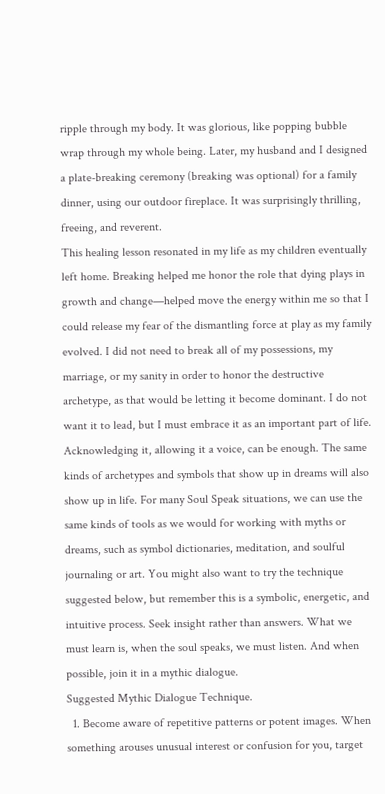ripple through my body. It was glorious, like popping bubble wrap through my whole being. Later, my husband and I designed a plate-breaking ceremony (breaking was optional) for a family dinner, using our outdoor fireplace. It was surprisingly thrilling, freeing, and reverent.
This healing lesson resonated in my life as my children eventually left home. Breaking helped me honor the role that dying plays in growth and change—helped move the energy within me so that I could release my fear of the dismantling force at play as my family evolved. I did not need to break all of my possessions, my marriage, or my sanity in order to honor the destructive archetype, as that would be letting it become dominant. I do not want it to lead, but I must embrace it as an important part of life. Acknowledging it, allowing it a voice, can be enough. The same kinds of archetypes and symbols that show up in dreams will also show up in life. For many Soul Speak situations, we can use the same kinds of tools as we would for working with myths or dreams, such as symbol dictionaries, meditation, and soulful journaling or art. You might also want to try the technique suggested below, but remember this is a symbolic, energetic, and intuitive process. Seek insight rather than answers. What we must learn is, when the soul speaks, we must listen. And when possible, join it in a mythic dialogue.
Suggested Mythic Dialogue Technique.
  1. Become aware of repetitive patterns or potent images. When something arouses unusual interest or confusion for you, target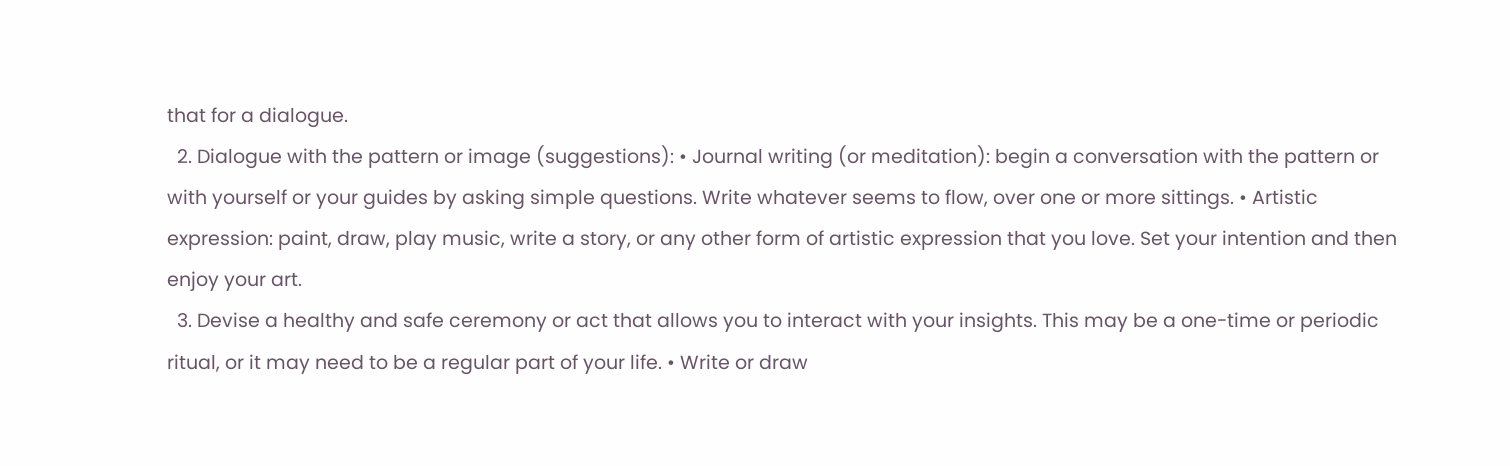that for a dialogue.
  2. Dialogue with the pattern or image (suggestions): • Journal writing (or meditation): begin a conversation with the pattern or with yourself or your guides by asking simple questions. Write whatever seems to flow, over one or more sittings. • Artistic expression: paint, draw, play music, write a story, or any other form of artistic expression that you love. Set your intention and then enjoy your art.
  3. Devise a healthy and safe ceremony or act that allows you to interact with your insights. This may be a one-time or periodic ritual, or it may need to be a regular part of your life. • Write or draw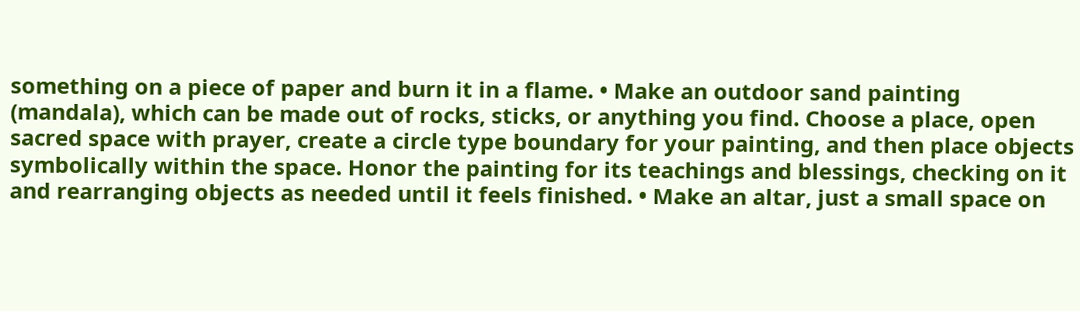something on a piece of paper and burn it in a flame. • Make an outdoor sand painting (mandala), which can be made out of rocks, sticks, or anything you find. Choose a place, open sacred space with prayer, create a circle type boundary for your painting, and then place objects symbolically within the space. Honor the painting for its teachings and blessings, checking on it and rearranging objects as needed until it feels finished. • Make an altar, just a small space on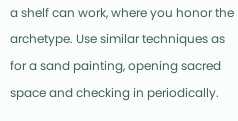a shelf can work, where you honor the archetype. Use similar techniques as for a sand painting, opening sacred space and checking in periodically.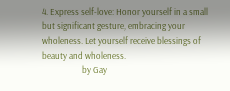4. Express self-love: Honor yourself in a small but significant gesture, embracing your wholeness. Let yourself receive blessings of beauty and wholeness.
                    by Gay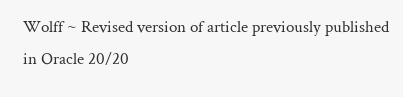Wolff ~ Revised version of article previously published in Oracle 20/20